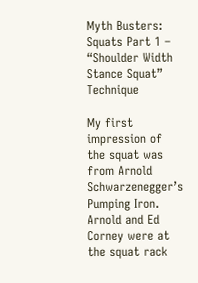Myth Busters: Squats Part 1 – “Shoulder Width Stance Squat” Technique

My first impression of the squat was from Arnold Schwarzenegger’s Pumping Iron. Arnold and Ed Corney were at the squat rack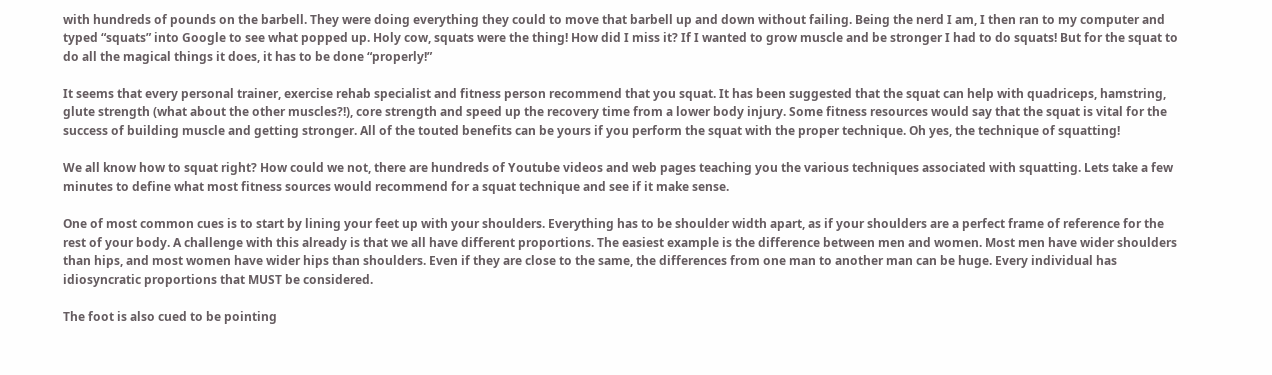with hundreds of pounds on the barbell. They were doing everything they could to move that barbell up and down without failing. Being the nerd I am, I then ran to my computer and typed “squats” into Google to see what popped up. Holy cow, squats were the thing! How did I miss it? If I wanted to grow muscle and be stronger I had to do squats! But for the squat to do all the magical things it does, it has to be done “properly!”

It seems that every personal trainer, exercise rehab specialist and fitness person recommend that you squat. It has been suggested that the squat can help with quadriceps, hamstring, glute strength (what about the other muscles?!), core strength and speed up the recovery time from a lower body injury. Some fitness resources would say that the squat is vital for the success of building muscle and getting stronger. All of the touted benefits can be yours if you perform the squat with the proper technique. Oh yes, the technique of squatting!

We all know how to squat right? How could we not, there are hundreds of Youtube videos and web pages teaching you the various techniques associated with squatting. Lets take a few minutes to define what most fitness sources would recommend for a squat technique and see if it make sense.

One of most common cues is to start by lining your feet up with your shoulders. Everything has to be shoulder width apart, as if your shoulders are a perfect frame of reference for the rest of your body. A challenge with this already is that we all have different proportions. The easiest example is the difference between men and women. Most men have wider shoulders than hips, and most women have wider hips than shoulders. Even if they are close to the same, the differences from one man to another man can be huge. Every individual has idiosyncratic proportions that MUST be considered.

The foot is also cued to be pointing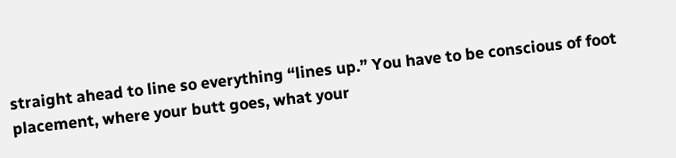straight ahead to line so everything “lines up.” You have to be conscious of foot placement, where your butt goes, what your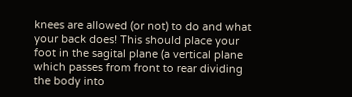knees are allowed (or not) to do and what your back does! This should place your foot in the sagital plane (a vertical plane which passes from front to rear dividing the body into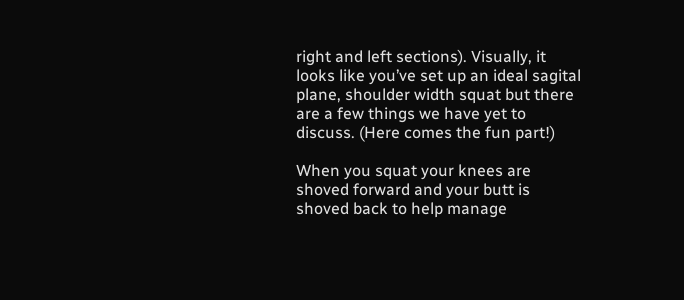right and left sections). Visually, it looks like you’ve set up an ideal sagital plane, shoulder width squat but there are a few things we have yet to discuss. (Here comes the fun part!)

When you squat your knees are shoved forward and your butt is shoved back to help manage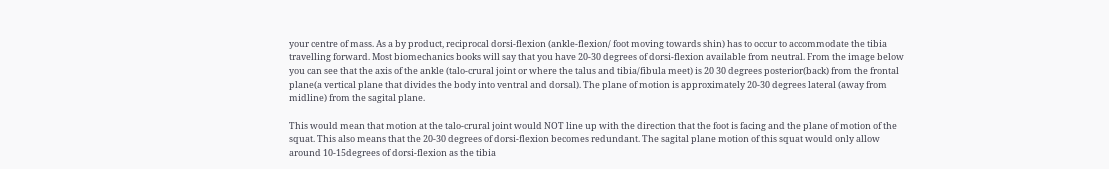your centre of mass. As a by product, reciprocal dorsi-flexion (ankle-flexion/ foot moving towards shin) has to occur to accommodate the tibia travelling forward. Most biomechanics books will say that you have 20-30 degrees of dorsi-flexion available from neutral. From the image below you can see that the axis of the ankle (talo-crural joint or where the talus and tibia/fibula meet) is 20 30 degrees posterior(back) from the frontal plane(a vertical plane that divides the body into ventral and dorsal). The plane of motion is approximately 20-30 degrees lateral (away from midline) from the sagital plane.

This would mean that motion at the talo-crural joint would NOT line up with the direction that the foot is facing and the plane of motion of the squat. This also means that the 20-30 degrees of dorsi-flexion becomes redundant. The sagital plane motion of this squat would only allow around 10-15degrees of dorsi-flexion as the tibia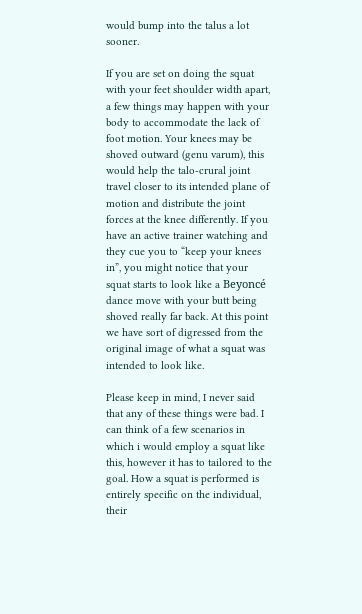would bump into the talus a lot sooner.

If you are set on doing the squat with your feet shoulder width apart, a few things may happen with your body to accommodate the lack of foot motion. Your knees may be shoved outward (genu varum), this would help the talo-crural joint travel closer to its intended plane of motion and distribute the joint forces at the knee differently. If you have an active trainer watching and they cue you to “keep your knees in”, you might notice that your squat starts to look like a Beyoncé dance move with your butt being shoved really far back. At this point we have sort of digressed from the original image of what a squat was intended to look like.

Please keep in mind, I never said that any of these things were bad. I can think of a few scenarios in which i would employ a squat like this, however it has to tailored to the goal. How a squat is performed is entirely specific on the individual, their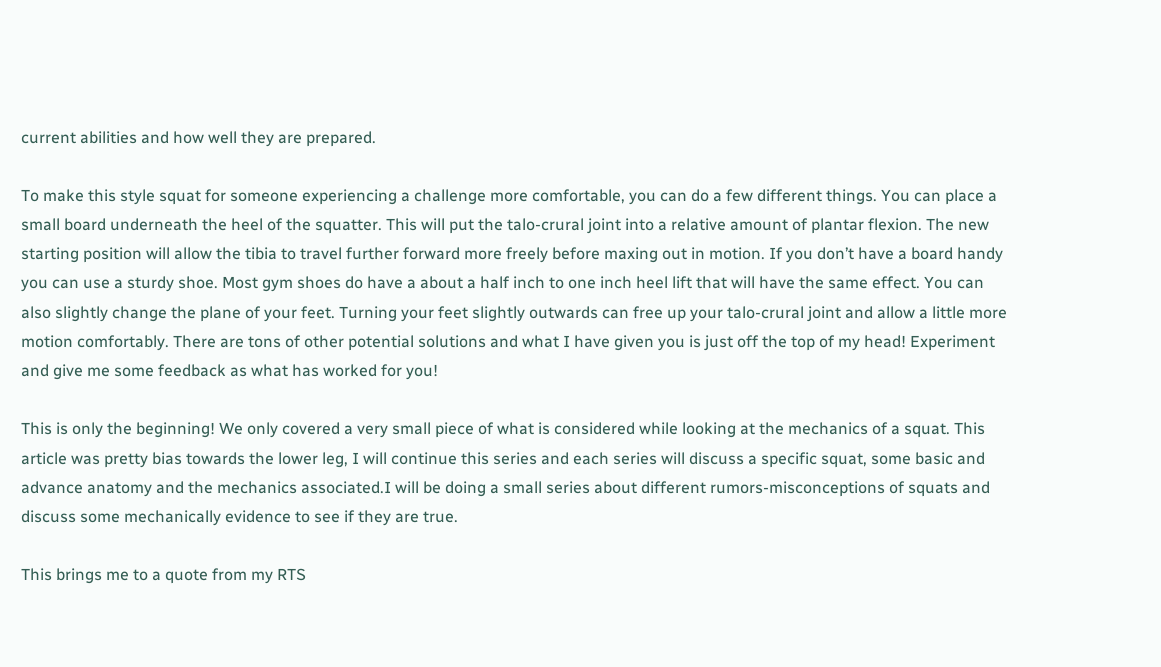current abilities and how well they are prepared.

To make this style squat for someone experiencing a challenge more comfortable, you can do a few different things. You can place a small board underneath the heel of the squatter. This will put the talo-crural joint into a relative amount of plantar flexion. The new starting position will allow the tibia to travel further forward more freely before maxing out in motion. If you don’t have a board handy you can use a sturdy shoe. Most gym shoes do have a about a half inch to one inch heel lift that will have the same effect. You can also slightly change the plane of your feet. Turning your feet slightly outwards can free up your talo-crural joint and allow a little more motion comfortably. There are tons of other potential solutions and what I have given you is just off the top of my head! Experiment and give me some feedback as what has worked for you!

This is only the beginning! We only covered a very small piece of what is considered while looking at the mechanics of a squat. This article was pretty bias towards the lower leg, I will continue this series and each series will discuss a specific squat, some basic and advance anatomy and the mechanics associated.I will be doing a small series about different rumors-misconceptions of squats and discuss some mechanically evidence to see if they are true.

This brings me to a quote from my RTS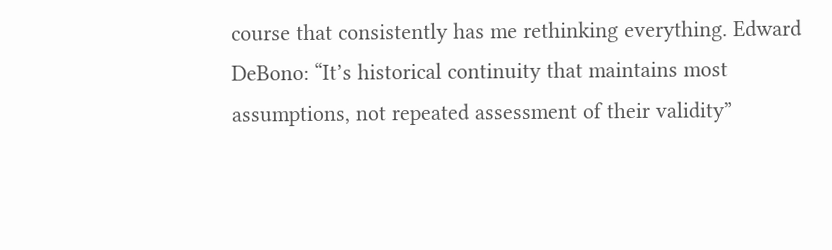course that consistently has me rethinking everything. Edward DeBono: “It’s historical continuity that maintains most assumptions, not repeated assessment of their validity”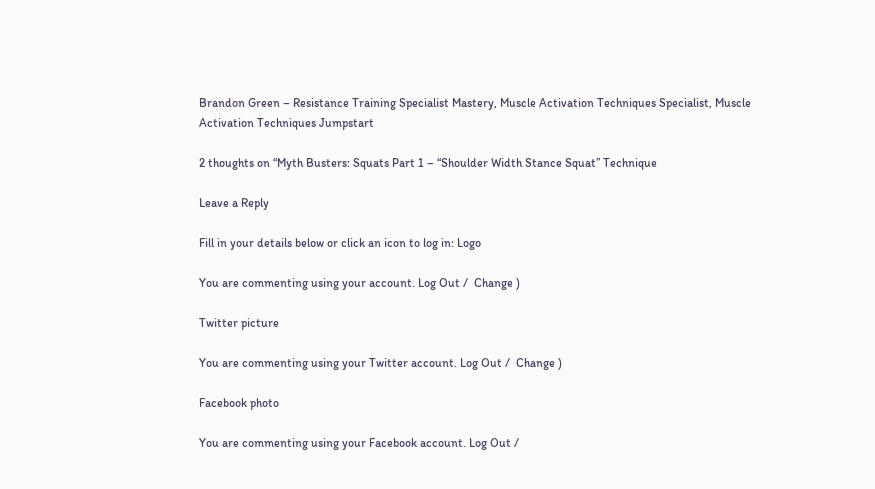Brandon Green – Resistance Training Specialist Mastery, Muscle Activation Techniques Specialist, Muscle Activation Techniques Jumpstart

2 thoughts on “Myth Busters: Squats Part 1 – “Shoulder Width Stance Squat” Technique

Leave a Reply

Fill in your details below or click an icon to log in: Logo

You are commenting using your account. Log Out /  Change )

Twitter picture

You are commenting using your Twitter account. Log Out /  Change )

Facebook photo

You are commenting using your Facebook account. Log Out /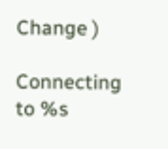Change )

Connecting to %s